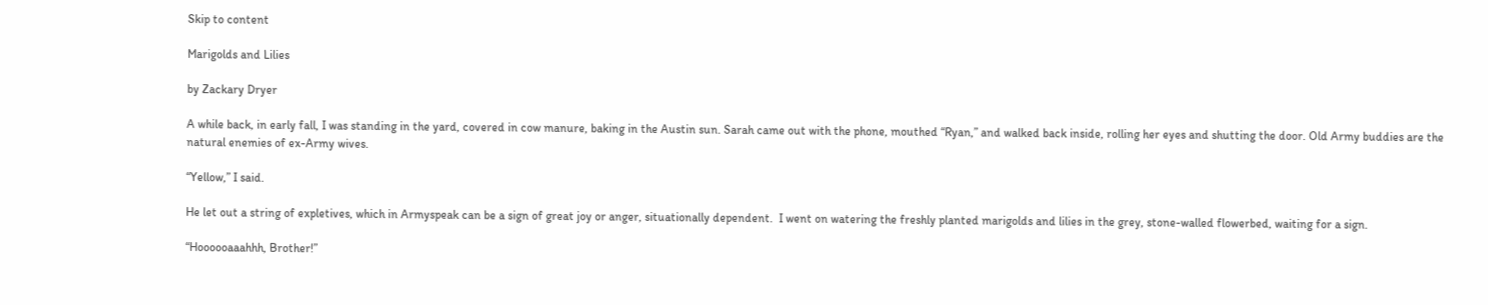Skip to content

Marigolds and Lilies

by Zackary Dryer

A while back, in early fall, I was standing in the yard, covered in cow manure, baking in the Austin sun. Sarah came out with the phone, mouthed “Ryan,” and walked back inside, rolling her eyes and shutting the door. Old Army buddies are the natural enemies of ex-Army wives.

“Yellow,” I said.

He let out a string of expletives, which in Armyspeak can be a sign of great joy or anger, situationally dependent.  I went on watering the freshly planted marigolds and lilies in the grey, stone-walled flowerbed, waiting for a sign.

“Hoooooaaahhh, Brother!”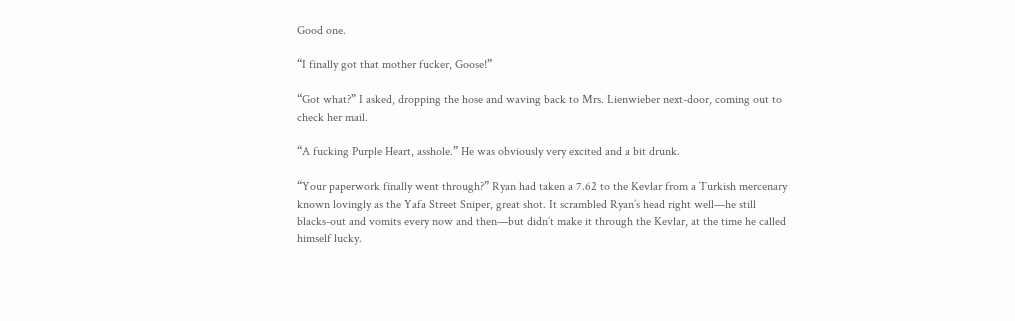Good one.

“I finally got that mother fucker, Goose!”

“Got what?” I asked, dropping the hose and waving back to Mrs. Lienwieber next-door, coming out to check her mail.

“A fucking Purple Heart, asshole.” He was obviously very excited and a bit drunk.

“Your paperwork finally went through?” Ryan had taken a 7.62 to the Kevlar from a Turkish mercenary known lovingly as the Yafa Street Sniper, great shot. It scrambled Ryan’s head right well—he still blacks-out and vomits every now and then—but didn’t make it through the Kevlar, at the time he called himself lucky.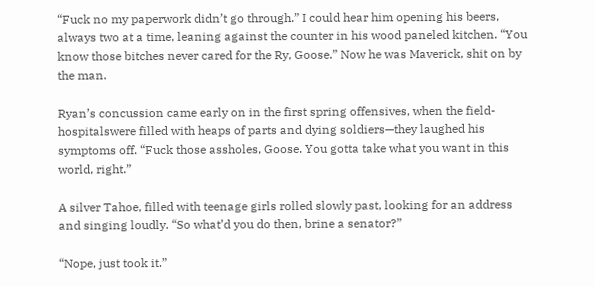“Fuck no my paperwork didn’t go through.” I could hear him opening his beers, always two at a time, leaning against the counter in his wood paneled kitchen. “You know those bitches never cared for the Ry, Goose.” Now he was Maverick, shit on by the man.

Ryan’s concussion came early on in the first spring offensives, when the field-hospitalswere filled with heaps of parts and dying soldiers—they laughed his symptoms off. “Fuck those assholes, Goose. You gotta take what you want in this world, right.”

A silver Tahoe, filled with teenage girls rolled slowly past, looking for an address and singing loudly. “So what’d you do then, brine a senator?”

“Nope, just took it.”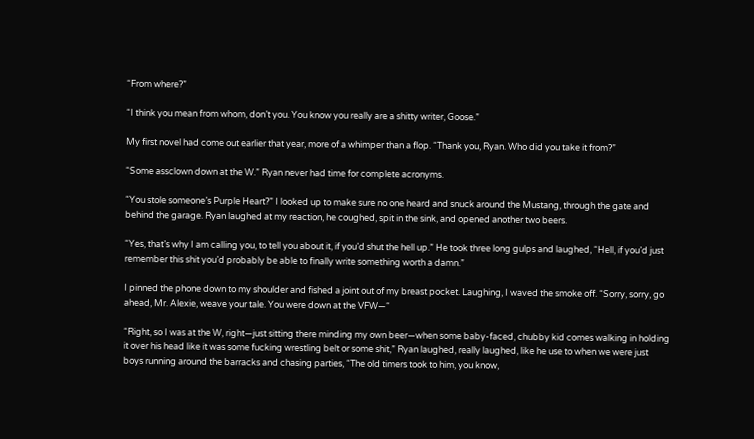“From where?”

“I think you mean from whom, don’t you. You know you really are a shitty writer, Goose.”

My first novel had come out earlier that year, more of a whimper than a flop. “Thank you, Ryan. Who did you take it from?”

“Some assclown down at the W.” Ryan never had time for complete acronyms.

“You stole someone’s Purple Heart?” I looked up to make sure no one heard and snuck around the Mustang, through the gate and behind the garage. Ryan laughed at my reaction, he coughed, spit in the sink, and opened another two beers.

“Yes, that’s why I am calling you, to tell you about it, if you’d shut the hell up.” He took three long gulps and laughed, “Hell, if you’d just remember this shit you’d probably be able to finally write something worth a damn.”

I pinned the phone down to my shoulder and fished a joint out of my breast pocket. Laughing, I waved the smoke off. “Sorry, sorry, go ahead, Mr. Alexie, weave your tale. You were down at the VFW—“

“Right, so I was at the W, right—just sitting there minding my own beer—when some baby-faced, chubby kid comes walking in holding it over his head like it was some fucking wrestling belt or some shit,” Ryan laughed, really laughed, like he use to when we were just boys running around the barracks and chasing parties, “The old timers took to him, you know,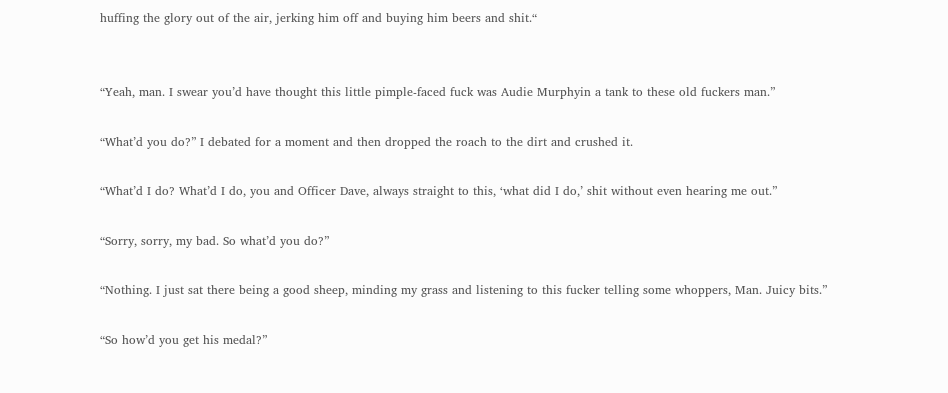huffing the glory out of the air, jerking him off and buying him beers and shit.“


“Yeah, man. I swear you’d have thought this little pimple-faced fuck was Audie Murphyin a tank to these old fuckers man.”

“What’d you do?” I debated for a moment and then dropped the roach to the dirt and crushed it.

“What’d I do? What’d I do, you and Officer Dave, always straight to this, ‘what did I do,’ shit without even hearing me out.”

“Sorry, sorry, my bad. So what’d you do?”

“Nothing. I just sat there being a good sheep, minding my grass and listening to this fucker telling some whoppers, Man. Juicy bits.”

“So how’d you get his medal?”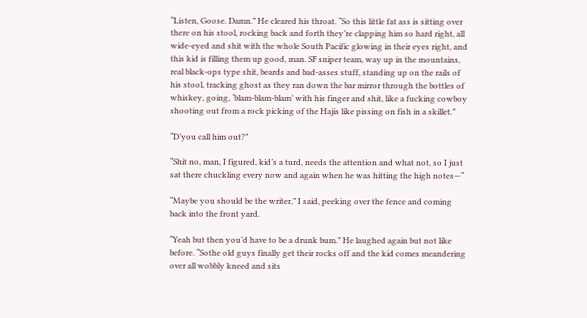“Listen, Goose. Damn.” He cleared his throat. “So this little fat ass is sitting over there on his stool, rocking back and forth they’re clapping him so hard right, all wide-eyed and shit with the whole South Pacific glowing in their eyes right, and this kid is filling them up good, man. SF sniper team, way up in the mountains, real black-ops type shit, beards and bad-asses stuff, standing up on the rails of his stool, tracking ghost as they ran down the bar mirror through the bottles of whiskey, going, ‘blam-blam-blam’ with his finger and shit, like a fucking cowboy shooting out from a rock picking of the Hajis like pissing on fish in a skillet.”

“D’you call him out?”

“Shit no, man, I figured, kid’s a turd, needs the attention and what not, so I just sat there chuckling every now and again when he was hitting the high notes—“

“Maybe you should be the writer,” I said, peeking over the fence and coming back into the front yard.

“Yeah but then you’d have to be a drunk bum.” He laughed again but not like before. “Sothe old guys finally get their rocks off and the kid comes meandering over all wobbly kneed and sits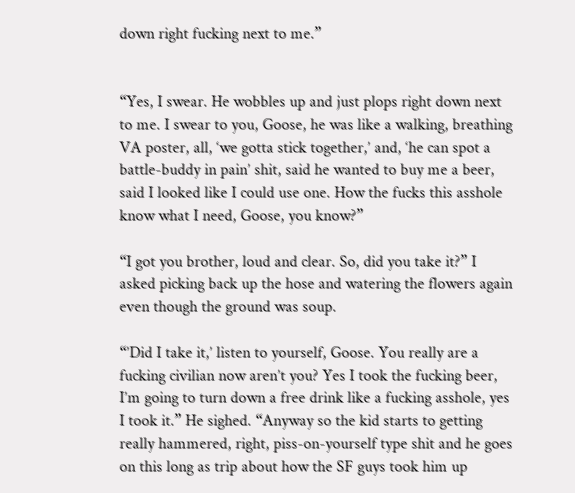down right fucking next to me.”


“Yes, I swear. He wobbles up and just plops right down next to me. I swear to you, Goose, he was like a walking, breathing VA poster, all, ‘we gotta stick together,’ and, ‘he can spot a battle-buddy in pain’ shit, said he wanted to buy me a beer, said I looked like I could use one. How the fucks this asshole know what I need, Goose, you know?”

“I got you brother, loud and clear. So, did you take it?” I asked picking back up the hose and watering the flowers again even though the ground was soup.

“’Did I take it,’ listen to yourself, Goose. You really are a fucking civilian now aren’t you? Yes I took the fucking beer, I’m going to turn down a free drink like a fucking asshole, yes I took it.” He sighed. “Anyway so the kid starts to getting really hammered, right, piss-on-yourself type shit and he goes on this long as trip about how the SF guys took him up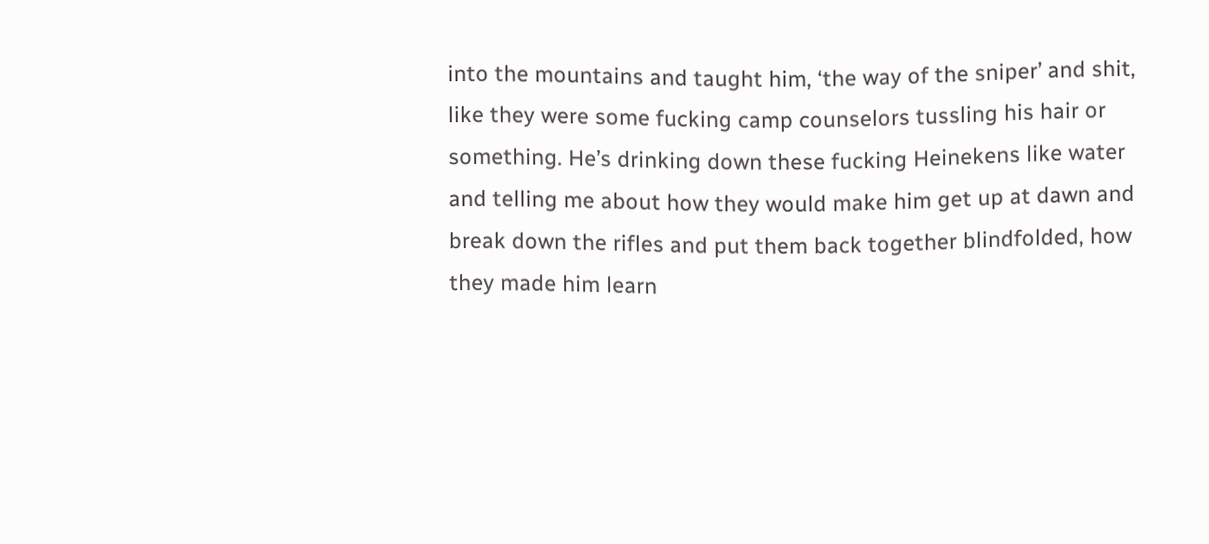into the mountains and taught him, ‘the way of the sniper’ and shit, like they were some fucking camp counselors tussling his hair or something. He’s drinking down these fucking Heinekens like water and telling me about how they would make him get up at dawn and break down the rifles and put them back together blindfolded, how they made him learn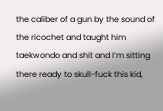the caliber of a gun by the sound of the ricochet and taught him taekwondo and shit and I’m sitting there ready to skull-fuck this kid,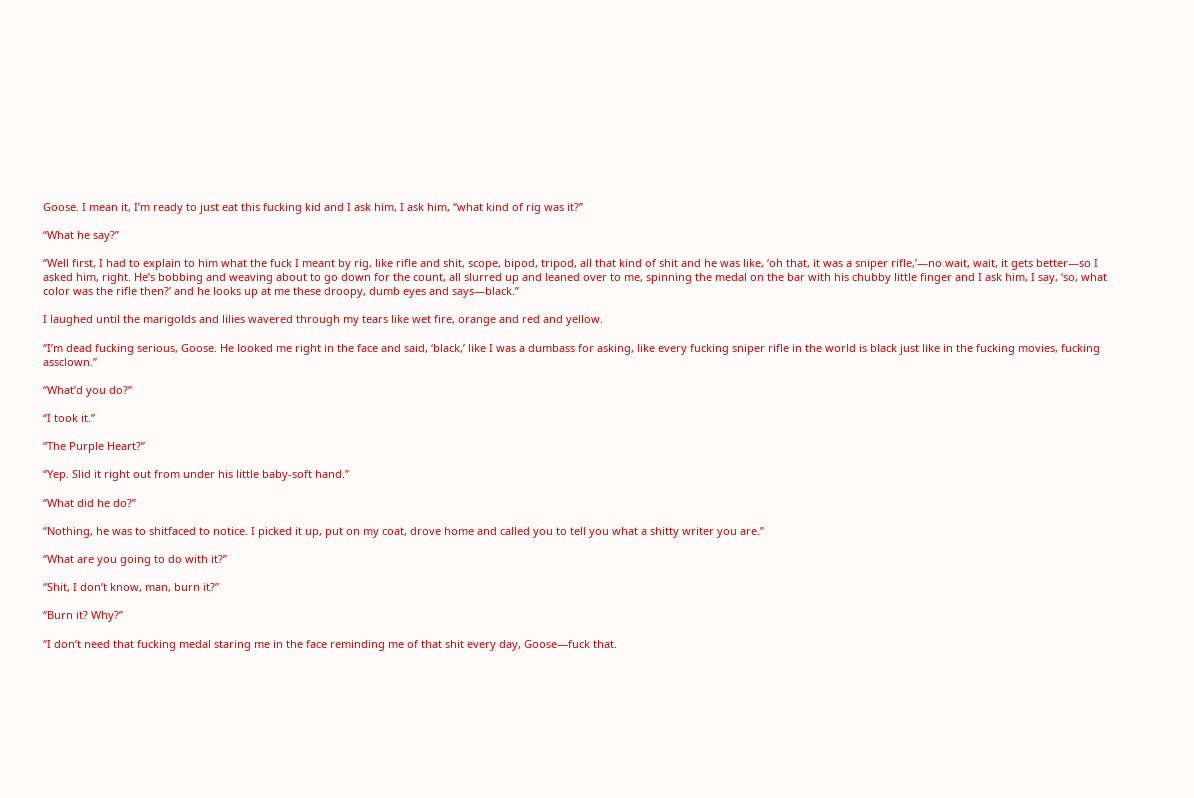Goose. I mean it, I’m ready to just eat this fucking kid and I ask him, I ask him, “what kind of rig was it?”

“What he say?”

“Well first, I had to explain to him what the fuck I meant by rig, like rifle and shit, scope, bipod, tripod, all that kind of shit and he was like, ‘oh that, it was a sniper rifle,’—no wait, wait, it gets better—so I asked him, right. He’s bobbing and weaving about to go down for the count, all slurred up and leaned over to me, spinning the medal on the bar with his chubby little finger and I ask him, I say, ‘so, what color was the rifle then?’ and he looks up at me these droopy, dumb eyes and says—black.”

I laughed until the marigolds and lilies wavered through my tears like wet fire, orange and red and yellow.

“I’m dead fucking serious, Goose. He looked me right in the face and said, ‘black,’ like I was a dumbass for asking, like every fucking sniper rifle in the world is black just like in the fucking movies, fucking assclown.”

“What’d you do?”

“I took it.”

“The Purple Heart?”

“Yep. Slid it right out from under his little baby-soft hand.”

“What did he do?”

“Nothing, he was to shitfaced to notice. I picked it up, put on my coat, drove home and called you to tell you what a shitty writer you are.”

“What are you going to do with it?”

“Shit, I don’t know, man, burn it?”

“Burn it? Why?”

“I don’t need that fucking medal staring me in the face reminding me of that shit every day, Goose—fuck that.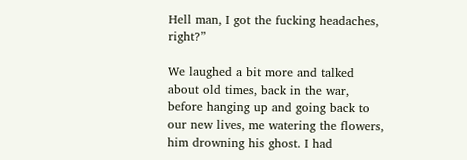Hell man, I got the fucking headaches, right?”

We laughed a bit more and talked about old times, back in the war, before hanging up and going back to our new lives, me watering the flowers, him drowning his ghost. I had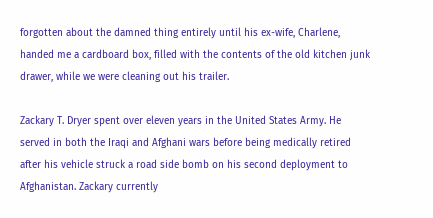forgotten about the damned thing entirely until his ex-wife, Charlene, handed me a cardboard box, filled with the contents of the old kitchen junk drawer, while we were cleaning out his trailer.

Zackary T. Dryer spent over eleven years in the United States Army. He served in both the Iraqi and Afghani wars before being medically retired after his vehicle struck a road side bomb on his second deployment to Afghanistan. Zackary currently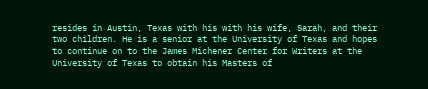resides in Austin, Texas with his with his wife, Sarah, and their two children. He is a senior at the University of Texas and hopes to continue on to the James Michener Center for Writers at the University of Texas to obtain his Masters of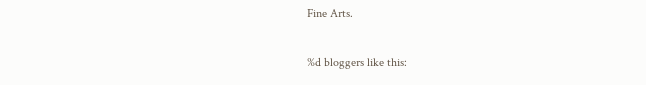Fine Arts.

%d bloggers like this: